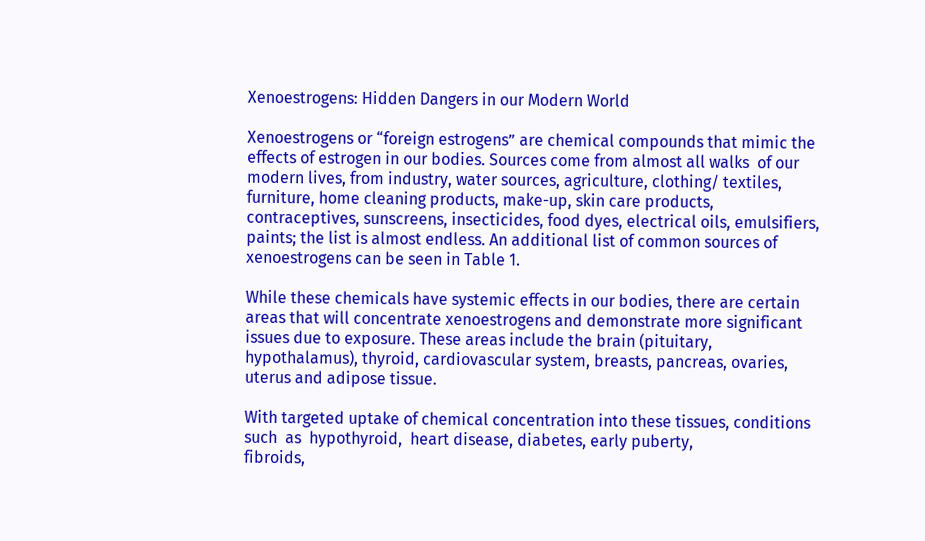Xenoestrogens: Hidden Dangers in our Modern World

Xenoestrogens or “foreign estrogens” are chemical compounds that mimic the effects of estrogen in our bodies. Sources come from almost all walks  of our modern lives, from industry, water sources, agriculture, clothing/ textiles, furniture, home cleaning products, make-up, skin care products, contraceptives, sunscreens, insecticides, food dyes, electrical oils, emulsifiers, paints; the list is almost endless. An additional list of common sources of xenoestrogens can be seen in Table 1.

While these chemicals have systemic effects in our bodies, there are certain areas that will concentrate xenoestrogens and demonstrate more significant issues due to exposure. These areas include the brain (pituitary, hypothalamus), thyroid, cardiovascular system, breasts, pancreas, ovaries, uterus and adipose tissue.

With targeted uptake of chemical concentration into these tissues, conditions such  as  hypothyroid,  heart disease, diabetes, early puberty,
fibroids,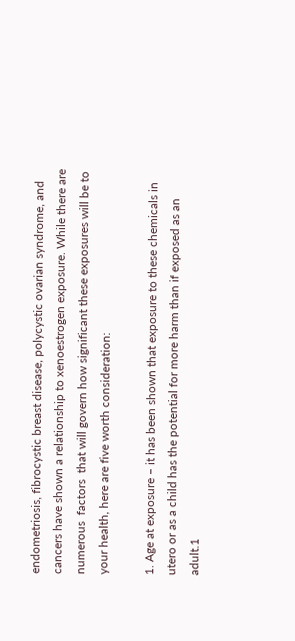endometriosis, fibrocystic breast disease, polycystic ovarian syndrome, and cancers have shown a relationship to xenoestrogen exposure. While there are  numerous  factors  that will govern how significant these exposures will be to your health, here are five worth consideration:

1. Age at exposure – it has been shown that exposure to these chemicals in utero or as a child has the potential for more harm than if exposed as an adult.1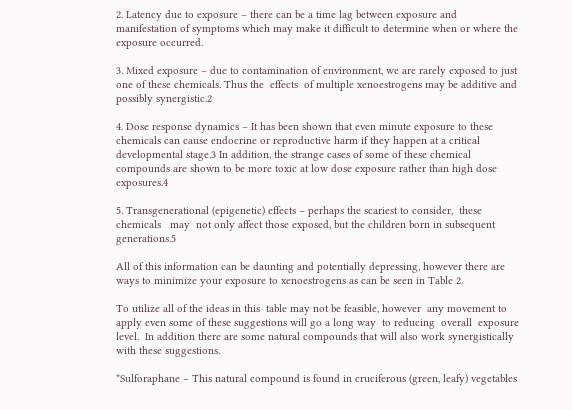2. Latency due to exposure – there can be a time lag between exposure and manifestation of symptoms which may make it difficult to determine when or where the exposure occurred.

3. Mixed exposure – due to contamination of environment, we are rarely exposed to just one of these chemicals. Thus the  effects  of multiple xenoestrogens may be additive and possibly synergistic.2

4. Dose response dynamics – It has been shown that even minute exposure to these chemicals can cause endocrine or reproductive harm if they happen at a critical developmental stage.3 In addition, the strange cases of some of these chemical compounds are shown to be more toxic at low dose exposure rather than high dose exposures.4

5. Transgenerational (epigenetic) effects – perhaps the scariest to consider,  these  chemicals   may  not only affect those exposed, but the children born in subsequent generations.5

All of this information can be daunting and potentially depressing, however there are ways to minimize your exposure to xenoestrogens as can be seen in Table 2.

To utilize all of the ideas in this  table may not be feasible, however  any movement to apply even some of these suggestions will go a long way  to reducing  overall  exposure  level.  In addition there are some natural compounds that will also work synergistically with these suggestions.

*Sulforaphane – This natural compound is found in cruciferous (green, leafy) vegetables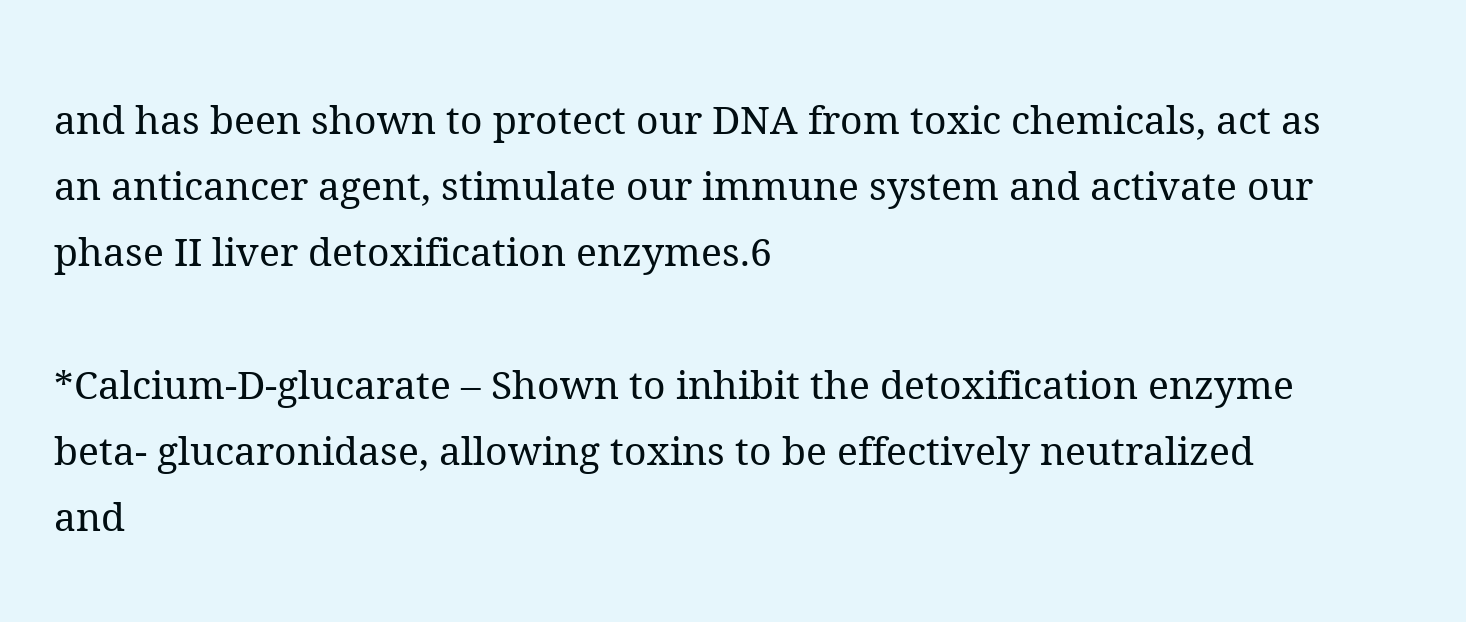and has been shown to protect our DNA from toxic chemicals, act as an anticancer agent, stimulate our immune system and activate our phase II liver detoxification enzymes.6

*Calcium-D-glucarate – Shown to inhibit the detoxification enzyme beta- glucaronidase, allowing toxins to be effectively neutralized and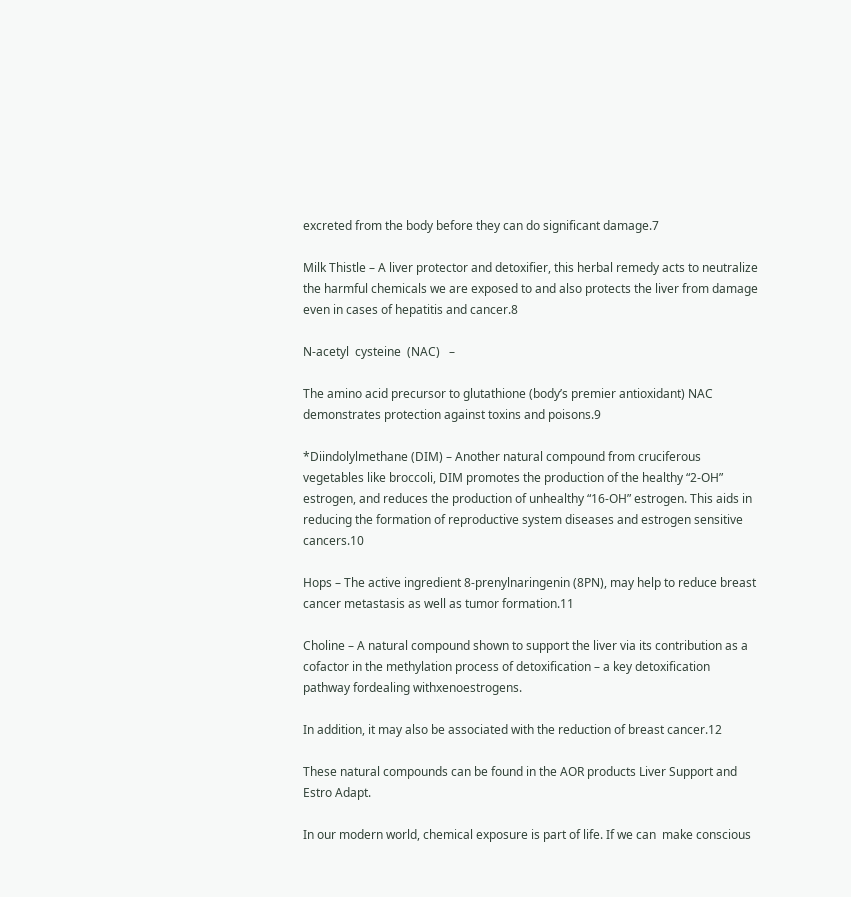excreted from the body before they can do significant damage.7

Milk Thistle – A liver protector and detoxifier, this herbal remedy acts to neutralize the harmful chemicals we are exposed to and also protects the liver from damage even in cases of hepatitis and cancer.8

N-acetyl  cysteine  (NAC)   –

The amino acid precursor to glutathione (body’s premier antioxidant) NAC
demonstrates protection against toxins and poisons.9

*Diindolylmethane (DIM) – Another natural compound from cruciferous vegetables like broccoli, DIM promotes the production of the healthy “2-OH” estrogen, and reduces the production of unhealthy “16-OH” estrogen. This aids in reducing the formation of reproductive system diseases and estrogen sensitive cancers.10

Hops – The active ingredient 8-prenylnaringenin (8PN), may help to reduce breast cancer metastasis as well as tumor formation.11

Choline – A natural compound shown to support the liver via its contribution as a cofactor in the methylation process of detoxification – a key detoxification pathway fordealing withxenoestrogens.

In addition, it may also be associated with the reduction of breast cancer.12

These natural compounds can be found in the AOR products Liver Support and Estro Adapt.

In our modern world, chemical exposure is part of life. If we can  make conscious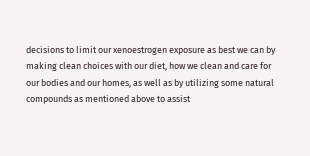decisions to limit our xenoestrogen exposure as best we can by making clean choices with our diet, how we clean and care for our bodies and our homes, as well as by utilizing some natural compounds as mentioned above to assist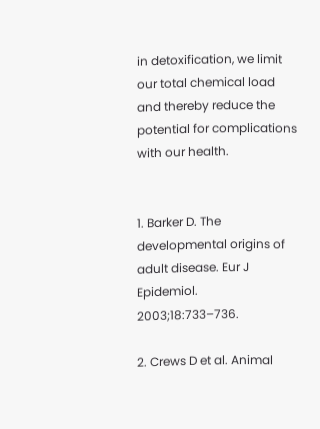in detoxification, we limit our total chemical load and thereby reduce the potential for complications with our health.


1. Barker D. The developmental origins of adult disease. Eur J Epidemiol. 2003;18:733–736.

2. Crews D et al. Animal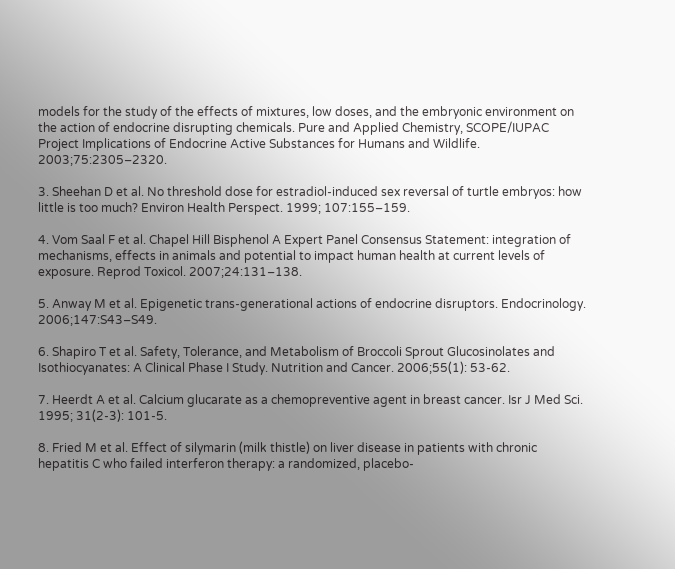models for the study of the effects of mixtures, low doses, and the embryonic environment on the action of endocrine disrupting chemicals. Pure and Applied Chemistry, SCOPE/IUPAC Project Implications of Endocrine Active Substances for Humans and Wildlife. 2003;75:2305–2320.

3. Sheehan D et al. No threshold dose for estradiol-induced sex reversal of turtle embryos: how little is too much? Environ Health Perspect. 1999; 107:155–159.

4. Vom Saal F et al. Chapel Hill Bisphenol A Expert Panel Consensus Statement: integration of mechanisms, effects in animals and potential to impact human health at current levels of exposure. Reprod Toxicol. 2007;24:131–138.

5. Anway M et al. Epigenetic trans-generational actions of endocrine disruptors. Endocrinology. 2006;147:S43–S49.

6. Shapiro T et al. Safety, Tolerance, and Metabolism of Broccoli Sprout Glucosinolates and Isothiocyanates: A Clinical Phase I Study. Nutrition and Cancer. 2006;55(1): 53-62.

7. Heerdt A et al. Calcium glucarate as a chemopreventive agent in breast cancer. Isr J Med Sci. 1995; 31(2-3): 101-5.

8. Fried M et al. Effect of silymarin (milk thistle) on liver disease in patients with chronic hepatitis C who failed interferon therapy: a randomized, placebo-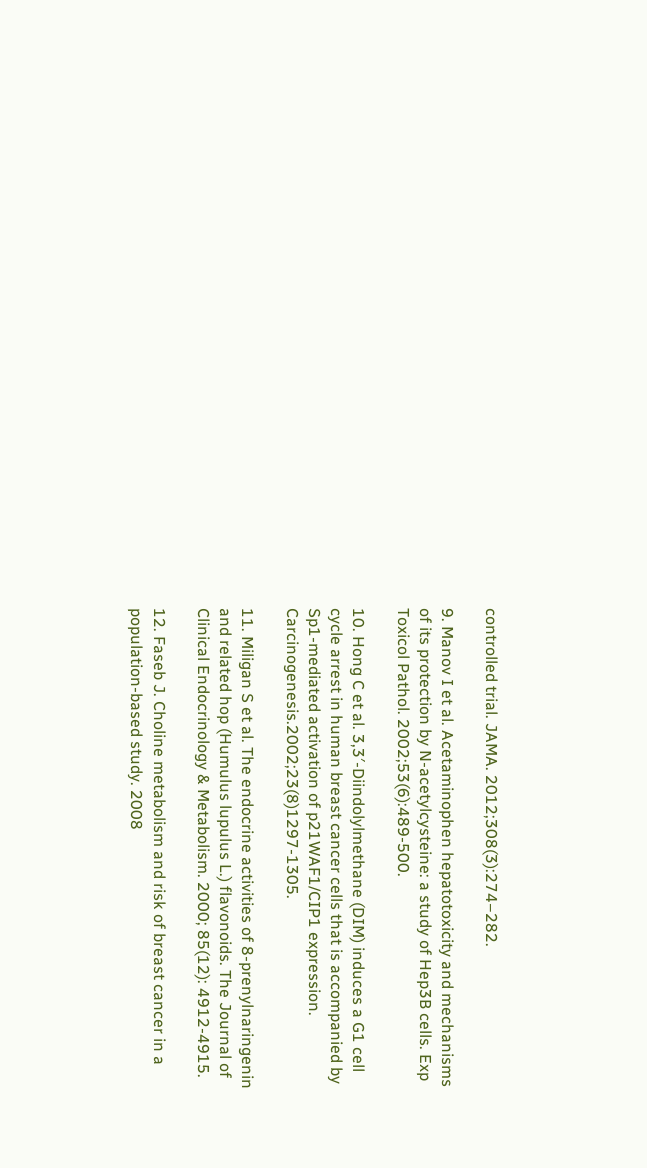controlled trial. JAMA. 2012;308(3):274–282.

9. Manov I et al. Acetaminophen hepatotoxicity and mechanisms of its protection by N-acetylcysteine: a study of Hep3B cells. Exp Toxicol Pathol. 2002;53(6):489-500.

10. Hong C et al. 3,3′-Diindolylmethane (DIM) induces a G1 cell cycle arrest in human breast cancer cells that is accompanied by Sp1-mediated activation of p21WAF1/CIP1 expression. Carcinogenesis.2002;23(8)1297-1305.

11. Miligan S et al. The endocrine activities of 8-prenylnaringenin and related hop (Humulus lupulus L.) flavonoids. The Journal of Clinical Endocrinology & Metabolism. 2000; 85(12): 4912-4915.

12. Faseb J. Choline metabolism and risk of breast cancer in a population-based study. 2008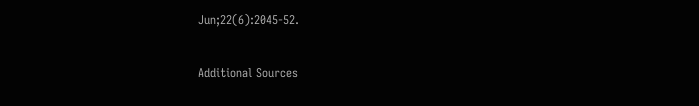Jun;22(6):2045-52.

Additional Sources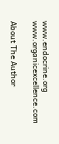www.endocrine.org www.organicexcellence.com

About The Author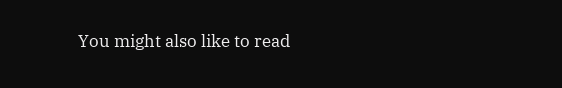You might also like to read